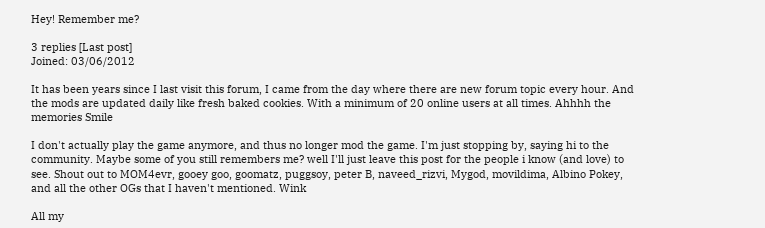Hey! Remember me?

3 replies [Last post]
Joined: 03/06/2012

It has been years since I last visit this forum, I came from the day where there are new forum topic every hour. And the mods are updated daily like fresh baked cookies. With a minimum of 20 online users at all times. Ahhhh the memories Smile

I don't actually play the game anymore, and thus no longer mod the game. I'm just stopping by, saying hi to the community. Maybe some of you still remembers me? well I'll just leave this post for the people i know (and love) to see. Shout out to MOM4evr, gooey goo, goomatz, puggsoy, peter B, naveed_rizvi, Mygod, movildima, Albino Pokey, and all the other OGs that I haven't mentioned. Wink

All my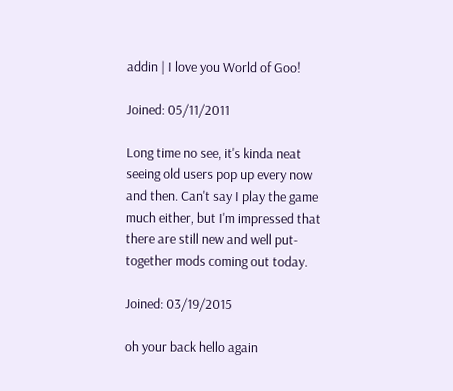addin | I love you World of Goo!

Joined: 05/11/2011

Long time no see, it's kinda neat seeing old users pop up every now and then. Can't say I play the game much either, but I'm impressed that there are still new and well put-together mods coming out today.

Joined: 03/19/2015

oh your back hello again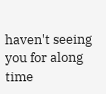haven't seeing you for along time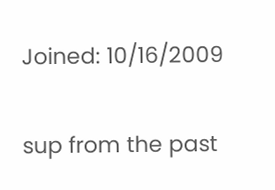Joined: 10/16/2009

sup from the past